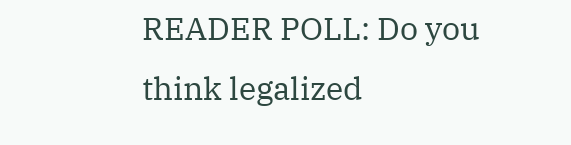READER POLL: Do you think legalized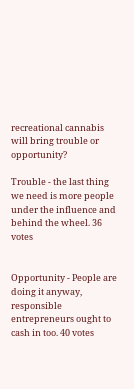recreational cannabis will bring trouble or opportunity?

Trouble - the last thing we need is more people under the influence and behind the wheel. 36 votes


Opportunity - People are doing it anyway, responsible entrepreneurs ought to cash in too. 40 votes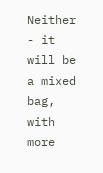Neither - it will be a mixed bag, with more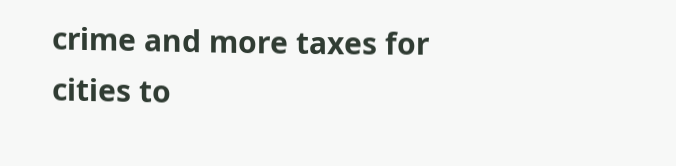crime and more taxes for cities to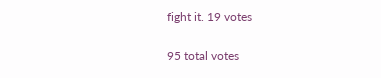fight it. 19 votes


95 total votes